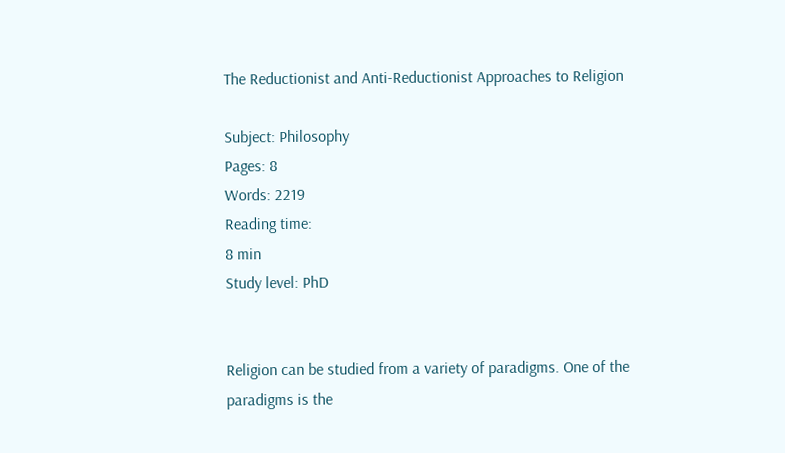The Reductionist and Anti-Reductionist Approaches to Religion

Subject: Philosophy
Pages: 8
Words: 2219
Reading time:
8 min
Study level: PhD


Religion can be studied from a variety of paradigms. One of the paradigms is the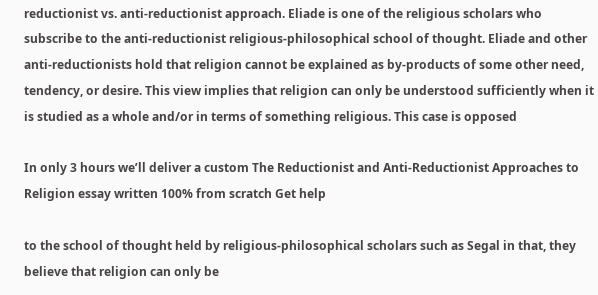reductionist vs. anti-reductionist approach. Eliade is one of the religious scholars who subscribe to the anti-reductionist religious-philosophical school of thought. Eliade and other anti-reductionists hold that religion cannot be explained as by-products of some other need, tendency, or desire. This view implies that religion can only be understood sufficiently when it is studied as a whole and/or in terms of something religious. This case is opposed

In only 3 hours we’ll deliver a custom The Reductionist and Anti-Reductionist Approaches to Religion essay written 100% from scratch Get help

to the school of thought held by religious-philosophical scholars such as Segal in that, they believe that religion can only be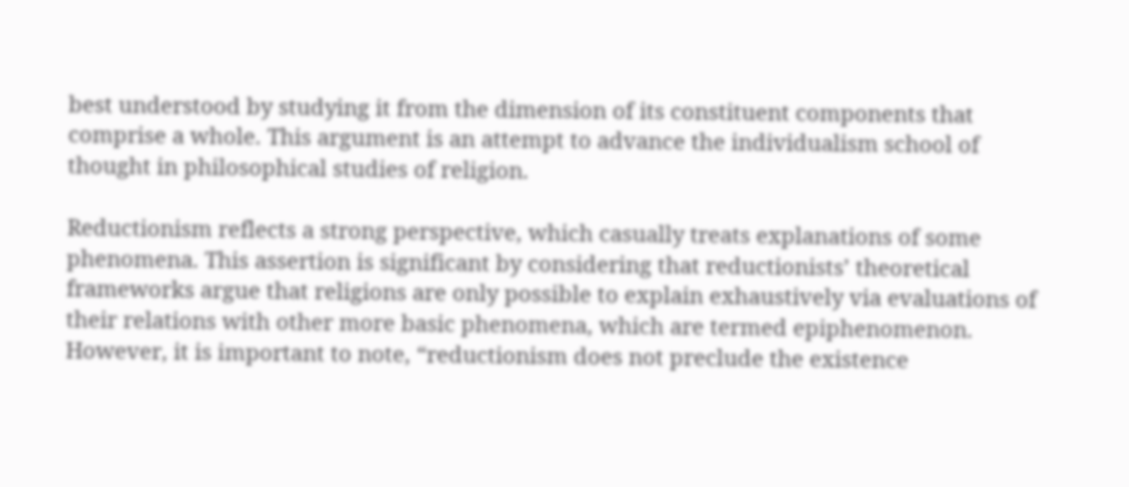best understood by studying it from the dimension of its constituent components that comprise a whole. This argument is an attempt to advance the individualism school of thought in philosophical studies of religion.

Reductionism reflects a strong perspective, which casually treats explanations of some phenomena. This assertion is significant by considering that reductionists’ theoretical frameworks argue that religions are only possible to explain exhaustively via evaluations of their relations with other more basic phenomena, which are termed epiphenomenon. However, it is important to note, “reductionism does not preclude the existence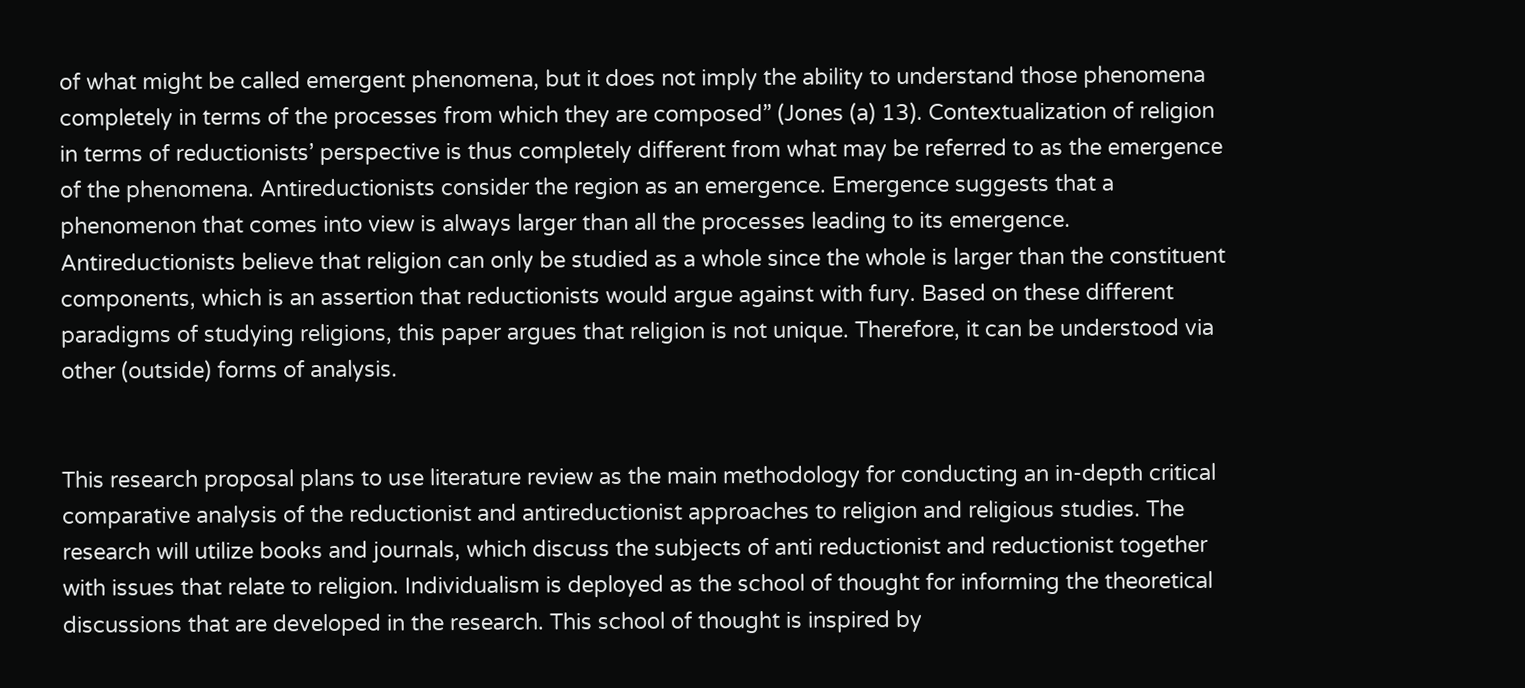of what might be called emergent phenomena, but it does not imply the ability to understand those phenomena completely in terms of the processes from which they are composed” (Jones (a) 13). Contextualization of religion in terms of reductionists’ perspective is thus completely different from what may be referred to as the emergence of the phenomena. Antireductionists consider the region as an emergence. Emergence suggests that a phenomenon that comes into view is always larger than all the processes leading to its emergence. Antireductionists believe that religion can only be studied as a whole since the whole is larger than the constituent components, which is an assertion that reductionists would argue against with fury. Based on these different paradigms of studying religions, this paper argues that religion is not unique. Therefore, it can be understood via other (outside) forms of analysis.


This research proposal plans to use literature review as the main methodology for conducting an in-depth critical comparative analysis of the reductionist and antireductionist approaches to religion and religious studies. The research will utilize books and journals, which discuss the subjects of anti reductionist and reductionist together with issues that relate to religion. Individualism is deployed as the school of thought for informing the theoretical discussions that are developed in the research. This school of thought is inspired by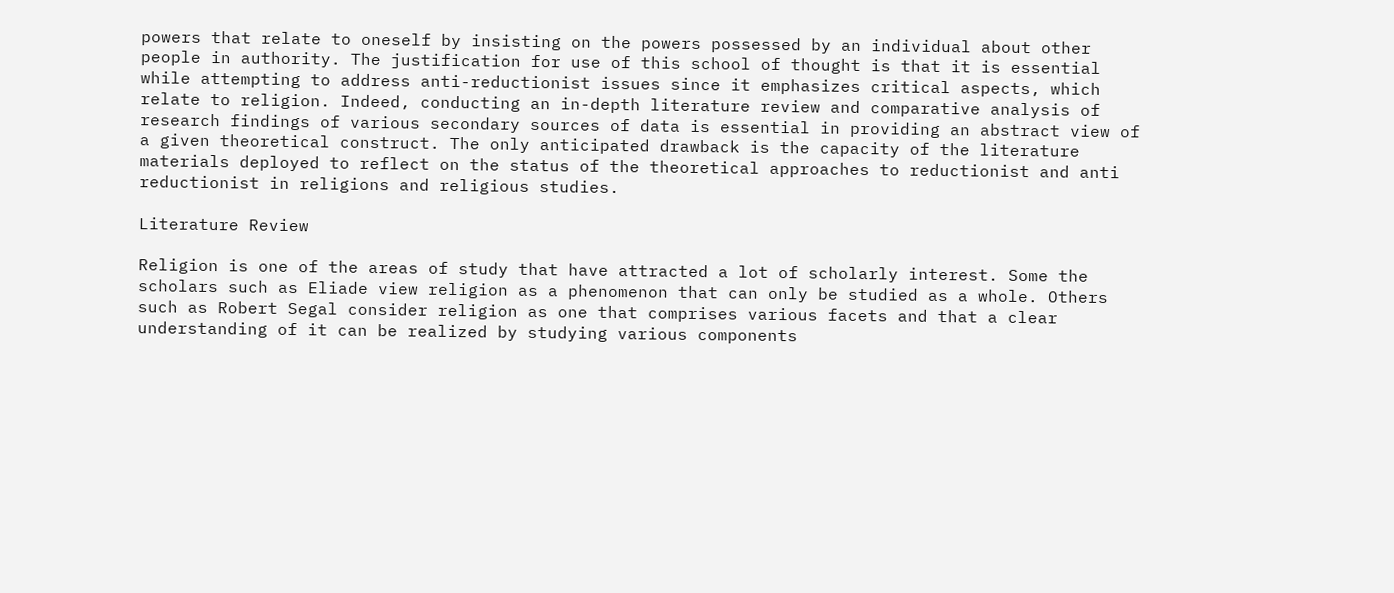powers that relate to oneself by insisting on the powers possessed by an individual about other people in authority. The justification for use of this school of thought is that it is essential while attempting to address anti-reductionist issues since it emphasizes critical aspects, which relate to religion. Indeed, conducting an in-depth literature review and comparative analysis of research findings of various secondary sources of data is essential in providing an abstract view of a given theoretical construct. The only anticipated drawback is the capacity of the literature materials deployed to reflect on the status of the theoretical approaches to reductionist and anti reductionist in religions and religious studies.

Literature Review

Religion is one of the areas of study that have attracted a lot of scholarly interest. Some the scholars such as Eliade view religion as a phenomenon that can only be studied as a whole. Others such as Robert Segal consider religion as one that comprises various facets and that a clear understanding of it can be realized by studying various components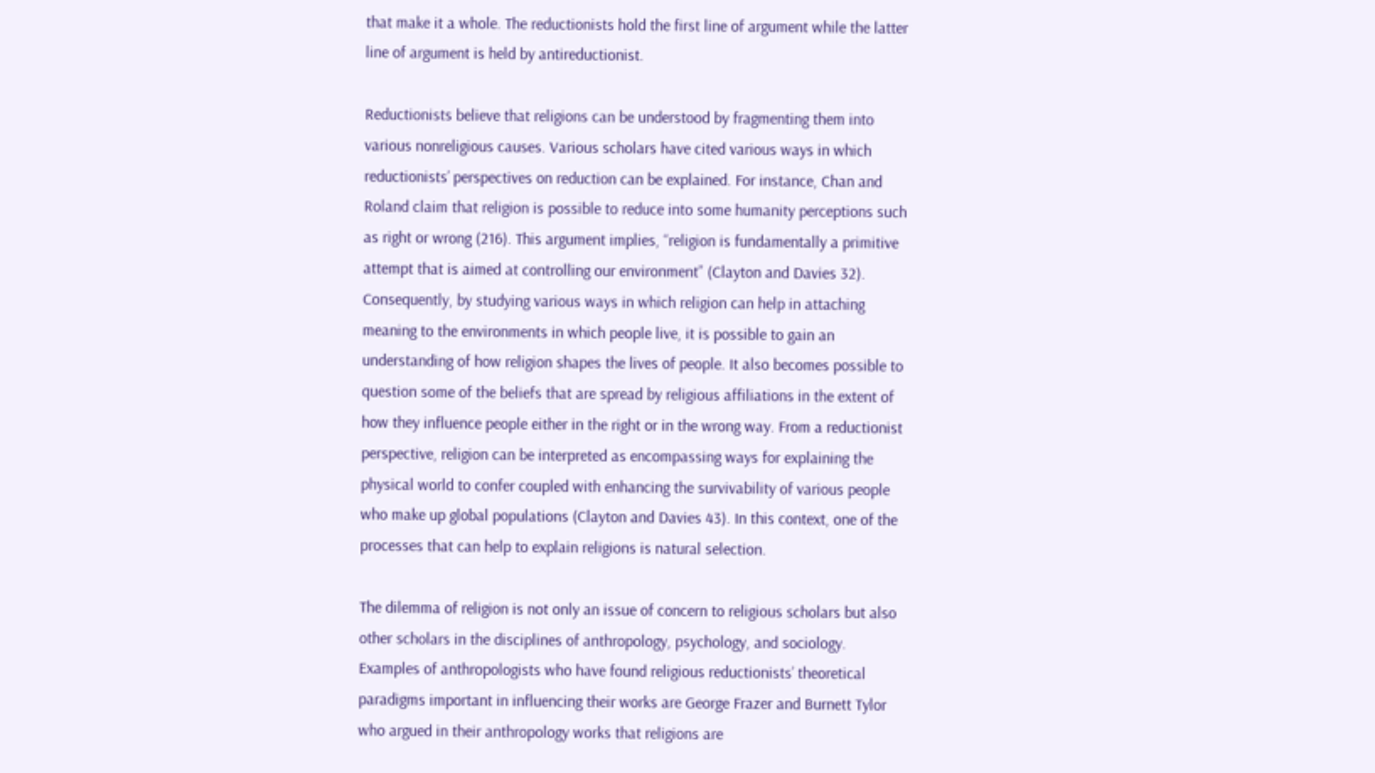that make it a whole. The reductionists hold the first line of argument while the latter line of argument is held by antireductionist.

Reductionists believe that religions can be understood by fragmenting them into various nonreligious causes. Various scholars have cited various ways in which reductionists’ perspectives on reduction can be explained. For instance, Chan and Roland claim that religion is possible to reduce into some humanity perceptions such as right or wrong (216). This argument implies, “religion is fundamentally a primitive attempt that is aimed at controlling our environment” (Clayton and Davies 32). Consequently, by studying various ways in which religion can help in attaching meaning to the environments in which people live, it is possible to gain an understanding of how religion shapes the lives of people. It also becomes possible to question some of the beliefs that are spread by religious affiliations in the extent of how they influence people either in the right or in the wrong way. From a reductionist perspective, religion can be interpreted as encompassing ways for explaining the physical world to confer coupled with enhancing the survivability of various people who make up global populations (Clayton and Davies 43). In this context, one of the processes that can help to explain religions is natural selection.

The dilemma of religion is not only an issue of concern to religious scholars but also other scholars in the disciplines of anthropology, psychology, and sociology. Examples of anthropologists who have found religious reductionists’ theoretical paradigms important in influencing their works are George Frazer and Burnett Tylor who argued in their anthropology works that religions are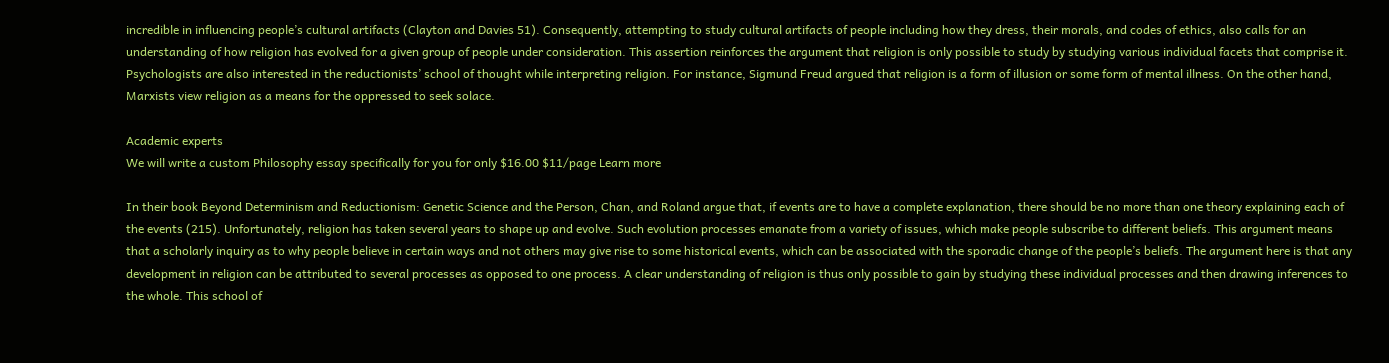incredible in influencing people’s cultural artifacts (Clayton and Davies 51). Consequently, attempting to study cultural artifacts of people including how they dress, their morals, and codes of ethics, also calls for an understanding of how religion has evolved for a given group of people under consideration. This assertion reinforces the argument that religion is only possible to study by studying various individual facets that comprise it. Psychologists are also interested in the reductionists’ school of thought while interpreting religion. For instance, Sigmund Freud argued that religion is a form of illusion or some form of mental illness. On the other hand, Marxists view religion as a means for the oppressed to seek solace.

Academic experts
We will write a custom Philosophy essay specifically for you for only $16.00 $11/page Learn more

In their book Beyond Determinism and Reductionism: Genetic Science and the Person, Chan, and Roland argue that, if events are to have a complete explanation, there should be no more than one theory explaining each of the events (215). Unfortunately, religion has taken several years to shape up and evolve. Such evolution processes emanate from a variety of issues, which make people subscribe to different beliefs. This argument means that a scholarly inquiry as to why people believe in certain ways and not others may give rise to some historical events, which can be associated with the sporadic change of the people’s beliefs. The argument here is that any development in religion can be attributed to several processes as opposed to one process. A clear understanding of religion is thus only possible to gain by studying these individual processes and then drawing inferences to the whole. This school of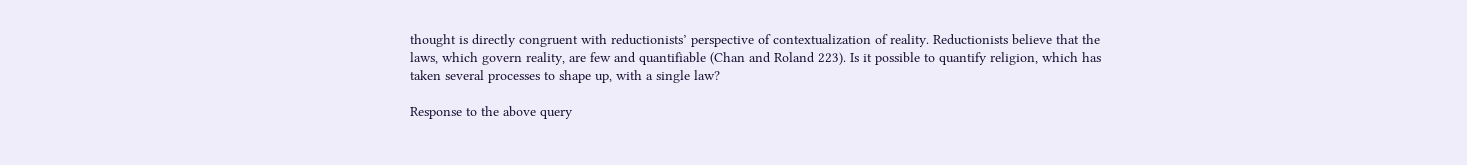thought is directly congruent with reductionists’ perspective of contextualization of reality. Reductionists believe that the laws, which govern reality, are few and quantifiable (Chan and Roland 223). Is it possible to quantify religion, which has taken several processes to shape up, with a single law?

Response to the above query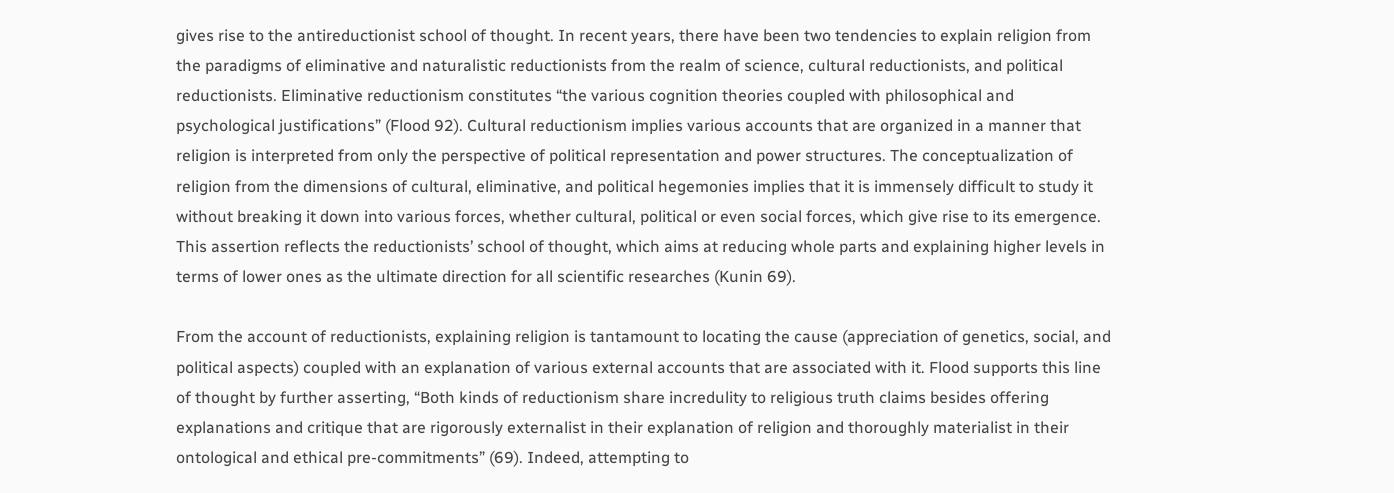gives rise to the antireductionist school of thought. In recent years, there have been two tendencies to explain religion from the paradigms of eliminative and naturalistic reductionists from the realm of science, cultural reductionists, and political reductionists. Eliminative reductionism constitutes “the various cognition theories coupled with philosophical and psychological justifications” (Flood 92). Cultural reductionism implies various accounts that are organized in a manner that religion is interpreted from only the perspective of political representation and power structures. The conceptualization of religion from the dimensions of cultural, eliminative, and political hegemonies implies that it is immensely difficult to study it without breaking it down into various forces, whether cultural, political or even social forces, which give rise to its emergence. This assertion reflects the reductionists’ school of thought, which aims at reducing whole parts and explaining higher levels in terms of lower ones as the ultimate direction for all scientific researches (Kunin 69).

From the account of reductionists, explaining religion is tantamount to locating the cause (appreciation of genetics, social, and political aspects) coupled with an explanation of various external accounts that are associated with it. Flood supports this line of thought by further asserting, “Both kinds of reductionism share incredulity to religious truth claims besides offering explanations and critique that are rigorously externalist in their explanation of religion and thoroughly materialist in their ontological and ethical pre-commitments” (69). Indeed, attempting to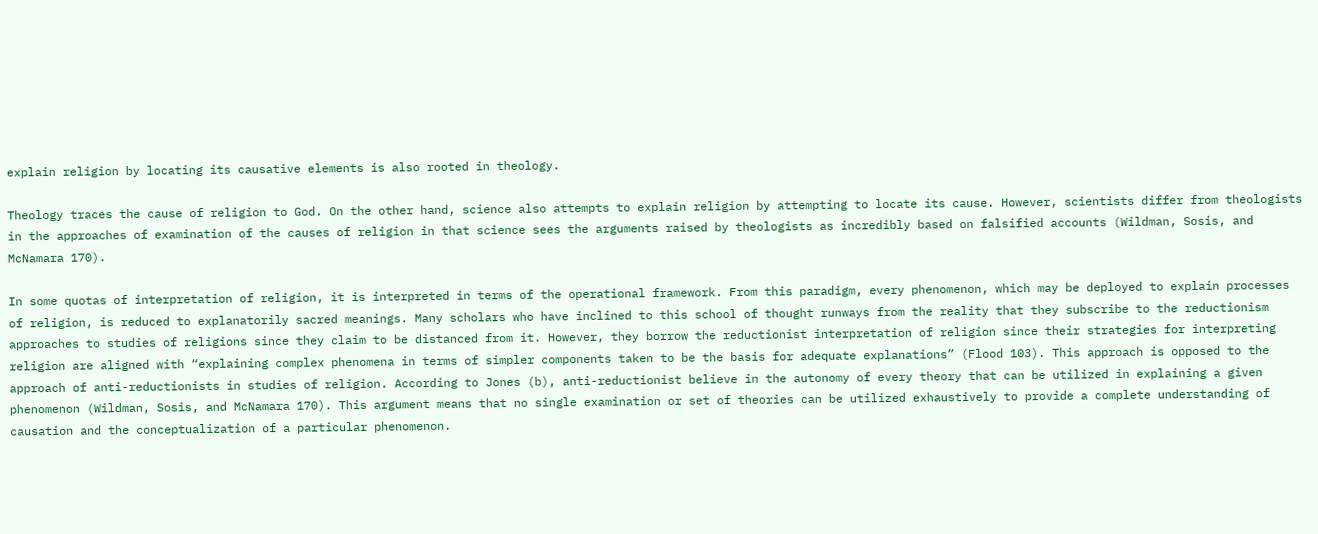explain religion by locating its causative elements is also rooted in theology.

Theology traces the cause of religion to God. On the other hand, science also attempts to explain religion by attempting to locate its cause. However, scientists differ from theologists in the approaches of examination of the causes of religion in that science sees the arguments raised by theologists as incredibly based on falsified accounts (Wildman, Sosis, and McNamara 170).

In some quotas of interpretation of religion, it is interpreted in terms of the operational framework. From this paradigm, every phenomenon, which may be deployed to explain processes of religion, is reduced to explanatorily sacred meanings. Many scholars who have inclined to this school of thought runways from the reality that they subscribe to the reductionism approaches to studies of religions since they claim to be distanced from it. However, they borrow the reductionist interpretation of religion since their strategies for interpreting religion are aligned with “explaining complex phenomena in terms of simpler components taken to be the basis for adequate explanations” (Flood 103). This approach is opposed to the approach of anti-reductionists in studies of religion. According to Jones (b), anti-reductionist believe in the autonomy of every theory that can be utilized in explaining a given phenomenon (Wildman, Sosis, and McNamara 170). This argument means that no single examination or set of theories can be utilized exhaustively to provide a complete understanding of causation and the conceptualization of a particular phenomenon.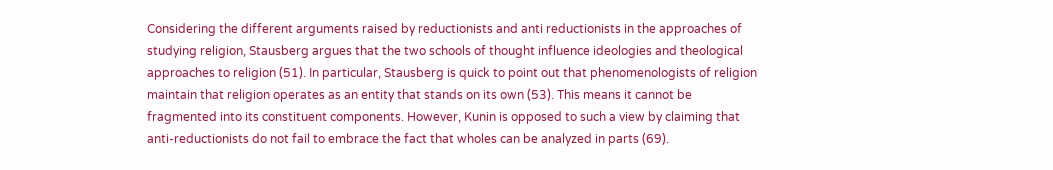Considering the different arguments raised by reductionists and anti reductionists in the approaches of studying religion, Stausberg argues that the two schools of thought influence ideologies and theological approaches to religion (51). In particular, Stausberg is quick to point out that phenomenologists of religion maintain that religion operates as an entity that stands on its own (53). This means it cannot be fragmented into its constituent components. However, Kunin is opposed to such a view by claiming that anti-reductionists do not fail to embrace the fact that wholes can be analyzed in parts (69).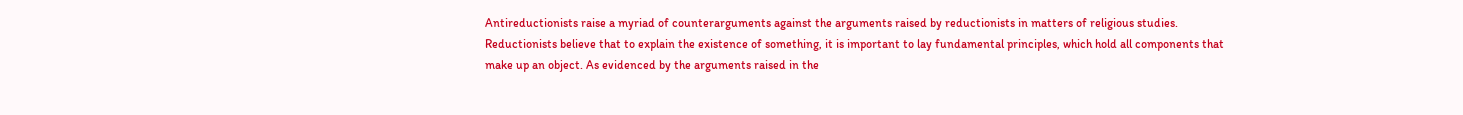Antireductionists raise a myriad of counterarguments against the arguments raised by reductionists in matters of religious studies. Reductionists believe that to explain the existence of something, it is important to lay fundamental principles, which hold all components that make up an object. As evidenced by the arguments raised in the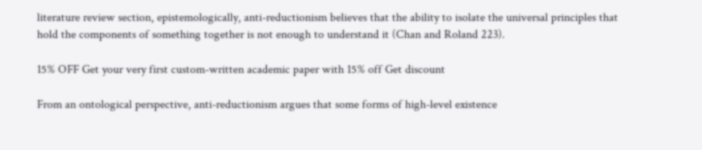literature review section, epistemologically, anti-reductionism believes that the ability to isolate the universal principles that hold the components of something together is not enough to understand it (Chan and Roland 223).

15% OFF Get your very first custom-written academic paper with 15% off Get discount

From an ontological perspective, anti-reductionism argues that some forms of high-level existence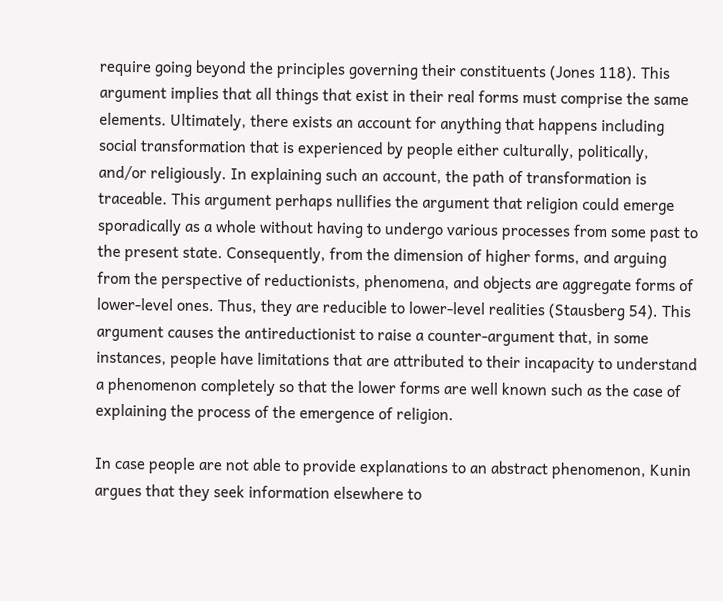require going beyond the principles governing their constituents (Jones 118). This argument implies that all things that exist in their real forms must comprise the same elements. Ultimately, there exists an account for anything that happens including social transformation that is experienced by people either culturally, politically, and/or religiously. In explaining such an account, the path of transformation is traceable. This argument perhaps nullifies the argument that religion could emerge sporadically as a whole without having to undergo various processes from some past to the present state. Consequently, from the dimension of higher forms, and arguing from the perspective of reductionists, phenomena, and objects are aggregate forms of lower-level ones. Thus, they are reducible to lower-level realities (Stausberg 54). This argument causes the antireductionist to raise a counter-argument that, in some instances, people have limitations that are attributed to their incapacity to understand a phenomenon completely so that the lower forms are well known such as the case of explaining the process of the emergence of religion.

In case people are not able to provide explanations to an abstract phenomenon, Kunin argues that they seek information elsewhere to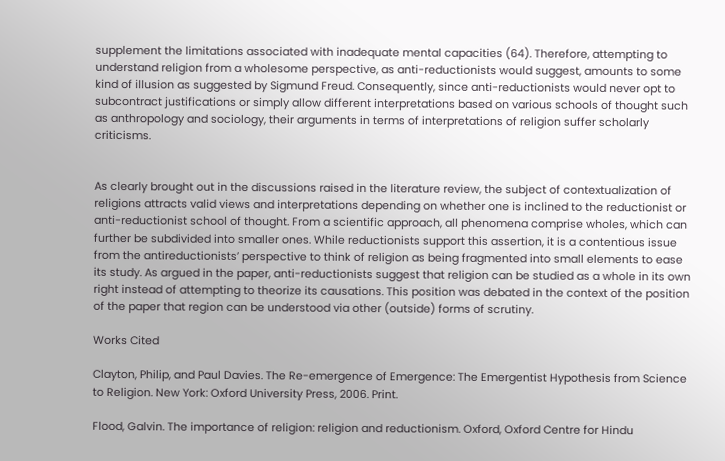supplement the limitations associated with inadequate mental capacities (64). Therefore, attempting to understand religion from a wholesome perspective, as anti-reductionists would suggest, amounts to some kind of illusion as suggested by Sigmund Freud. Consequently, since anti-reductionists would never opt to subcontract justifications or simply allow different interpretations based on various schools of thought such as anthropology and sociology, their arguments in terms of interpretations of religion suffer scholarly criticisms.


As clearly brought out in the discussions raised in the literature review, the subject of contextualization of religions attracts valid views and interpretations depending on whether one is inclined to the reductionist or anti-reductionist school of thought. From a scientific approach, all phenomena comprise wholes, which can further be subdivided into smaller ones. While reductionists support this assertion, it is a contentious issue from the antireductionists’ perspective to think of religion as being fragmented into small elements to ease its study. As argued in the paper, anti-reductionists suggest that religion can be studied as a whole in its own right instead of attempting to theorize its causations. This position was debated in the context of the position of the paper that region can be understood via other (outside) forms of scrutiny.

Works Cited

Clayton, Philip, and Paul Davies. The Re-emergence of Emergence: The Emergentist Hypothesis from Science to Religion. New York: Oxford University Press, 2006. Print.

Flood, Galvin. The importance of religion: religion and reductionism. Oxford, Oxford Centre for Hindu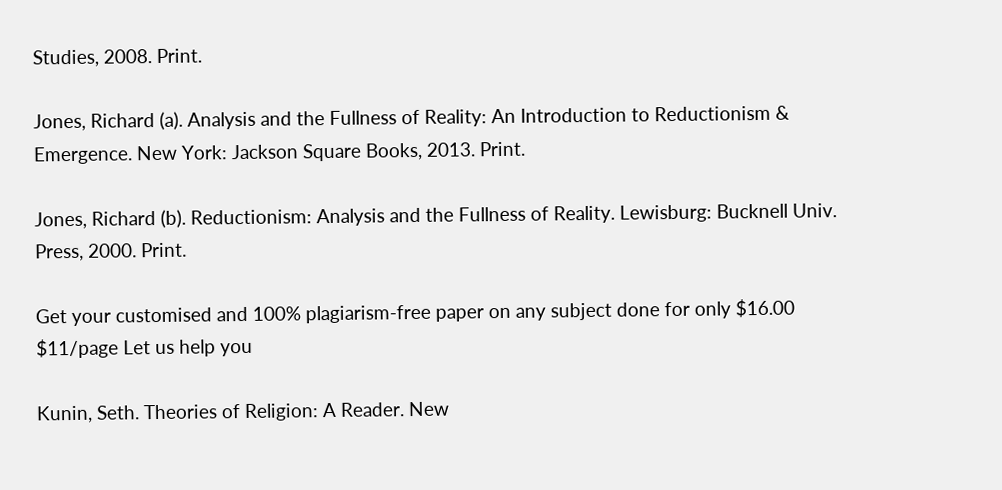Studies, 2008. Print.

Jones, Richard (a). Analysis and the Fullness of Reality: An Introduction to Reductionism & Emergence. New York: Jackson Square Books, 2013. Print.

Jones, Richard (b). Reductionism: Analysis and the Fullness of Reality. Lewisburg: Bucknell Univ. Press, 2000. Print.

Get your customised and 100% plagiarism-free paper on any subject done for only $16.00 $11/page Let us help you

Kunin, Seth. Theories of Religion: A Reader. New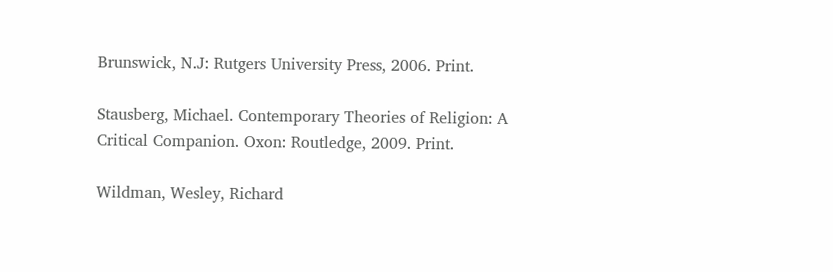Brunswick, N.J: Rutgers University Press, 2006. Print.

Stausberg, Michael. Contemporary Theories of Religion: A Critical Companion. Oxon: Routledge, 2009. Print.

Wildman, Wesley, Richard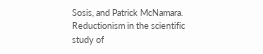Sosis, and Patrick McNamara. Reductionism in the scientific study of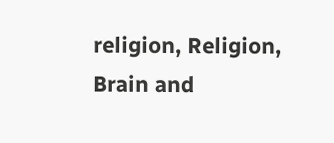religion, Religion, Brain and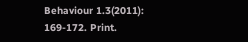Behaviour 1.3(2011): 169-172. Print.